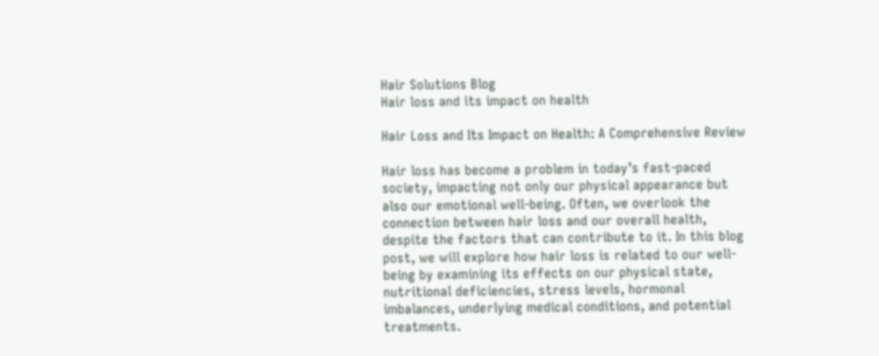Hair Solutions Blog
Hair loss and its impact on health

Hair Loss and Its Impact on Health: A Comprehensive Review

Hair loss has become a problem in today’s fast-paced society, impacting not only our physical appearance but also our emotional well-being. Often, we overlook the connection between hair loss and our overall health, despite the factors that can contribute to it. In this blog post, we will explore how hair loss is related to our well-being by examining its effects on our physical state, nutritional deficiencies, stress levels, hormonal imbalances, underlying medical conditions, and potential treatments.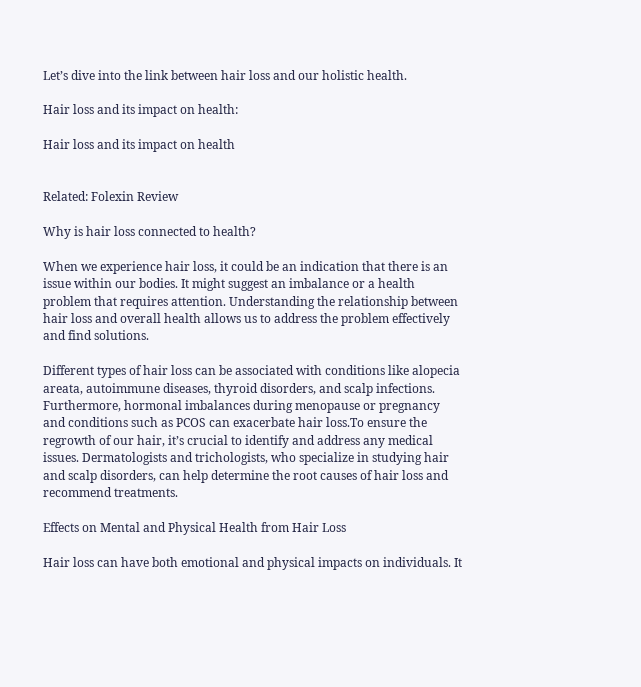Let’s dive into the link between hair loss and our holistic health.

Hair loss and its impact on health:

Hair loss and its impact on health


Related: Folexin Review

Why is hair loss connected to health?

When we experience hair loss, it could be an indication that there is an issue within our bodies. It might suggest an imbalance or a health problem that requires attention. Understanding the relationship between hair loss and overall health allows us to address the problem effectively and find solutions.

Different types of hair loss can be associated with conditions like alopecia areata, autoimmune diseases, thyroid disorders, and scalp infections. Furthermore, hormonal imbalances during menopause or pregnancy and conditions such as PCOS can exacerbate hair loss.To ensure the regrowth of our hair, it’s crucial to identify and address any medical issues. Dermatologists and trichologists, who specialize in studying hair and scalp disorders, can help determine the root causes of hair loss and recommend treatments.

Effects on Mental and Physical Health from Hair Loss

Hair loss can have both emotional and physical impacts on individuals. It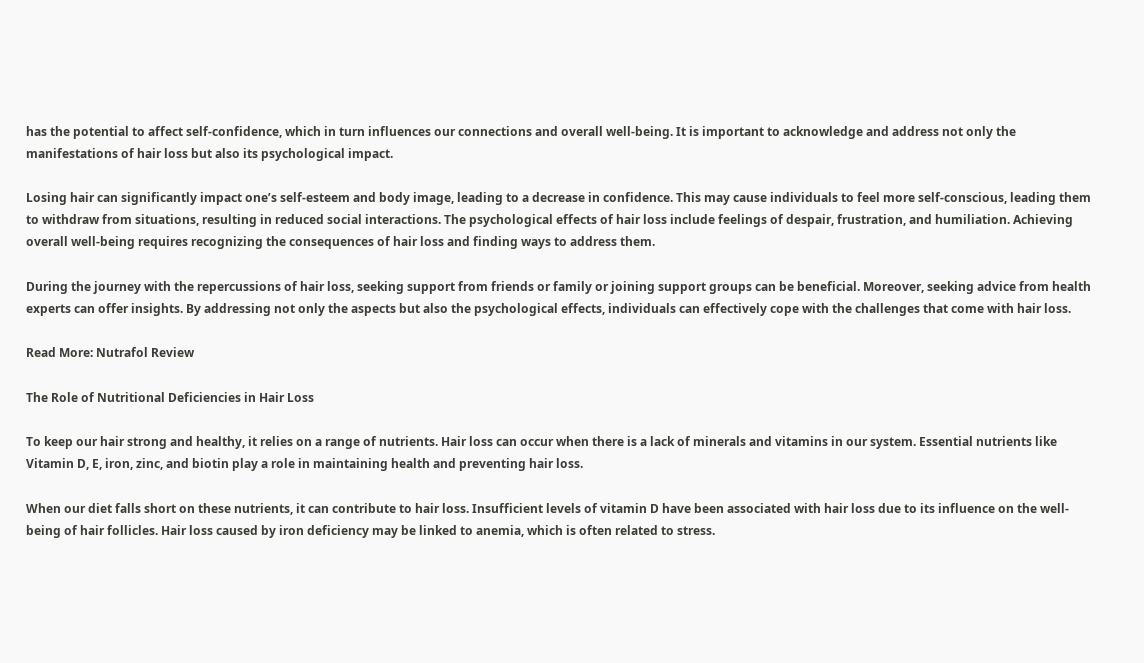has the potential to affect self-confidence, which in turn influences our connections and overall well-being. It is important to acknowledge and address not only the manifestations of hair loss but also its psychological impact.

Losing hair can significantly impact one’s self-esteem and body image, leading to a decrease in confidence. This may cause individuals to feel more self-conscious, leading them to withdraw from situations, resulting in reduced social interactions. The psychological effects of hair loss include feelings of despair, frustration, and humiliation. Achieving overall well-being requires recognizing the consequences of hair loss and finding ways to address them.

During the journey with the repercussions of hair loss, seeking support from friends or family or joining support groups can be beneficial. Moreover, seeking advice from health experts can offer insights. By addressing not only the aspects but also the psychological effects, individuals can effectively cope with the challenges that come with hair loss.

Read More: Nutrafol Review

The Role of Nutritional Deficiencies in Hair Loss

To keep our hair strong and healthy, it relies on a range of nutrients. Hair loss can occur when there is a lack of minerals and vitamins in our system. Essential nutrients like Vitamin D, E, iron, zinc, and biotin play a role in maintaining health and preventing hair loss.

When our diet falls short on these nutrients, it can contribute to hair loss. Insufficient levels of vitamin D have been associated with hair loss due to its influence on the well-being of hair follicles. Hair loss caused by iron deficiency may be linked to anemia, which is often related to stress.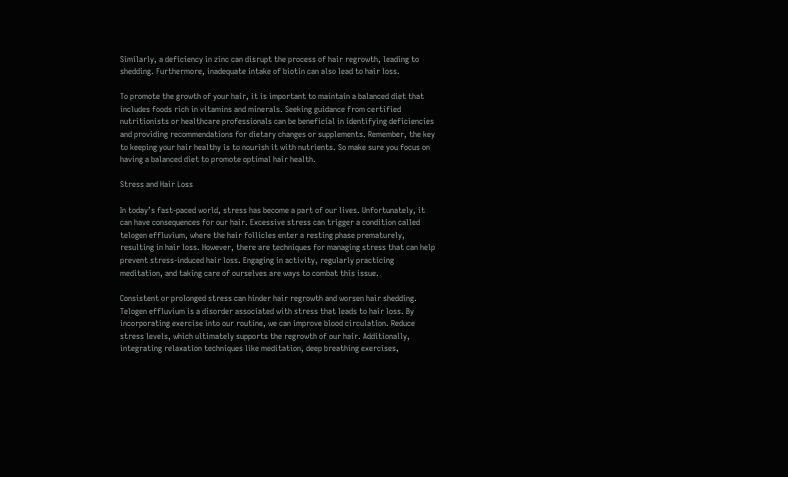Similarly, a deficiency in zinc can disrupt the process of hair regrowth, leading to shedding. Furthermore, inadequate intake of biotin can also lead to hair loss.

To promote the growth of your hair, it is important to maintain a balanced diet that includes foods rich in vitamins and minerals. Seeking guidance from certified nutritionists or healthcare professionals can be beneficial in identifying deficiencies and providing recommendations for dietary changes or supplements. Remember, the key to keeping your hair healthy is to nourish it with nutrients. So make sure you focus on having a balanced diet to promote optimal hair health.

Stress and Hair Loss

In today’s fast-paced world, stress has become a part of our lives. Unfortunately, it can have consequences for our hair. Excessive stress can trigger a condition called telogen effluvium, where the hair follicles enter a resting phase prematurely, resulting in hair loss. However, there are techniques for managing stress that can help prevent stress-induced hair loss. Engaging in activity, regularly practicing meditation, and taking care of ourselves are ways to combat this issue.

Consistent or prolonged stress can hinder hair regrowth and worsen hair shedding. Telogen effluvium is a disorder associated with stress that leads to hair loss. By incorporating exercise into our routine, we can improve blood circulation. Reduce stress levels, which ultimately supports the regrowth of our hair. Additionally, integrating relaxation techniques like meditation, deep breathing exercises,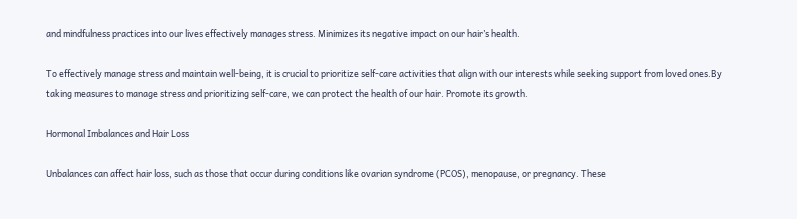and mindfulness practices into our lives effectively manages stress. Minimizes its negative impact on our hair’s health.

To effectively manage stress and maintain well-being, it is crucial to prioritize self-care activities that align with our interests while seeking support from loved ones.By taking measures to manage stress and prioritizing self-care, we can protect the health of our hair. Promote its growth.

Hormonal Imbalances and Hair Loss

Unbalances can affect hair loss, such as those that occur during conditions like ovarian syndrome (PCOS), menopause, or pregnancy. These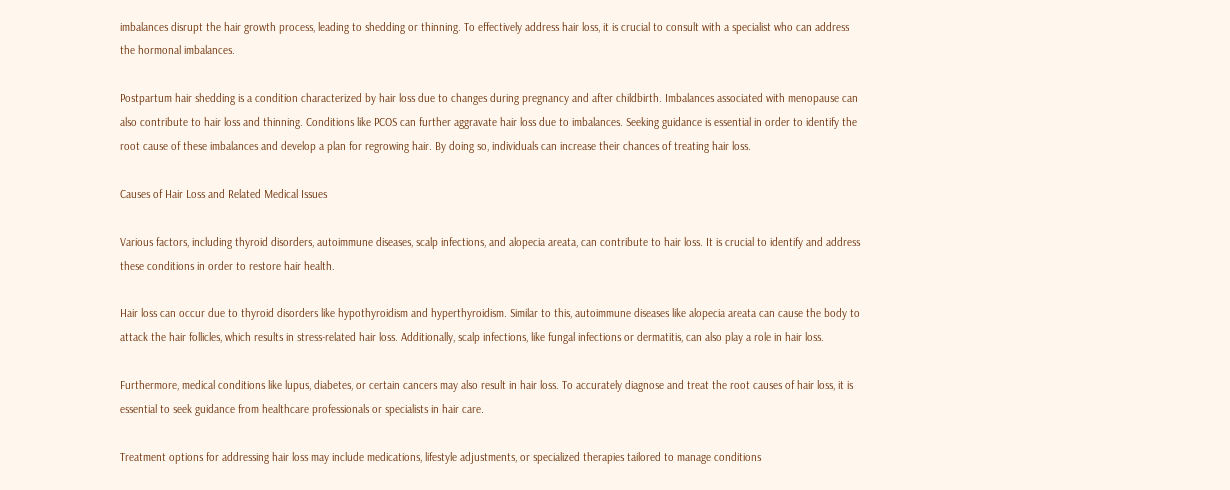imbalances disrupt the hair growth process, leading to shedding or thinning. To effectively address hair loss, it is crucial to consult with a specialist who can address the hormonal imbalances.

Postpartum hair shedding is a condition characterized by hair loss due to changes during pregnancy and after childbirth. Imbalances associated with menopause can also contribute to hair loss and thinning. Conditions like PCOS can further aggravate hair loss due to imbalances. Seeking guidance is essential in order to identify the root cause of these imbalances and develop a plan for regrowing hair. By doing so, individuals can increase their chances of treating hair loss.

Causes of Hair Loss and Related Medical Issues

Various factors, including thyroid disorders, autoimmune diseases, scalp infections, and alopecia areata, can contribute to hair loss. It is crucial to identify and address these conditions in order to restore hair health.

Hair loss can occur due to thyroid disorders like hypothyroidism and hyperthyroidism. Similar to this, autoimmune diseases like alopecia areata can cause the body to attack the hair follicles, which results in stress-related hair loss. Additionally, scalp infections, like fungal infections or dermatitis, can also play a role in hair loss.

Furthermore, medical conditions like lupus, diabetes, or certain cancers may also result in hair loss. To accurately diagnose and treat the root causes of hair loss, it is essential to seek guidance from healthcare professionals or specialists in hair care.

Treatment options for addressing hair loss may include medications, lifestyle adjustments, or specialized therapies tailored to manage conditions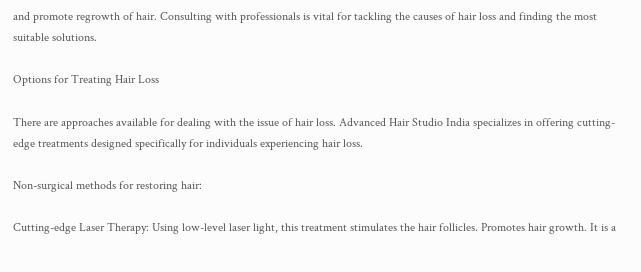and promote regrowth of hair. Consulting with professionals is vital for tackling the causes of hair loss and finding the most suitable solutions.

Options for Treating Hair Loss

There are approaches available for dealing with the issue of hair loss. Advanced Hair Studio India specializes in offering cutting-edge treatments designed specifically for individuals experiencing hair loss.

Non-surgical methods for restoring hair:

Cutting-edge Laser Therapy: Using low-level laser light, this treatment stimulates the hair follicles. Promotes hair growth. It is a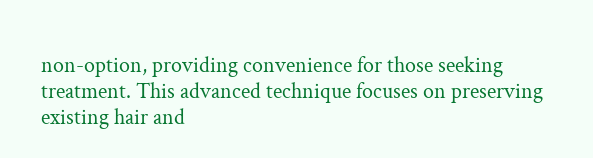non-option, providing convenience for those seeking treatment. This advanced technique focuses on preserving existing hair and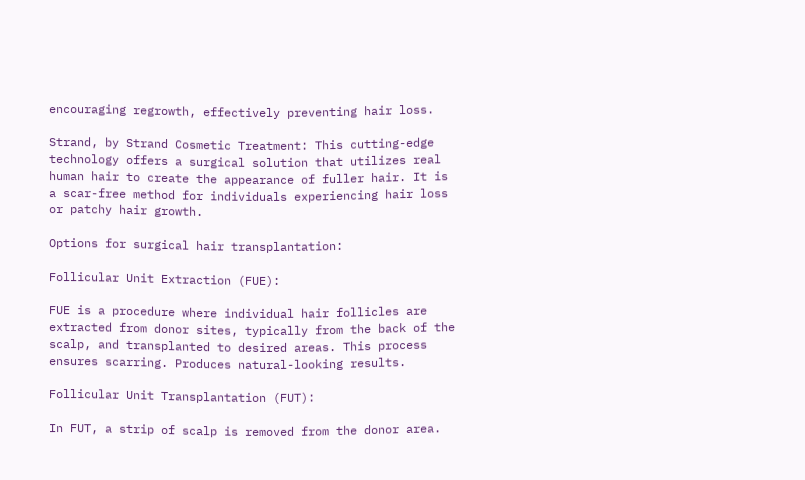encouraging regrowth, effectively preventing hair loss.

Strand, by Strand Cosmetic Treatment: This cutting-edge technology offers a surgical solution that utilizes real human hair to create the appearance of fuller hair. It is a scar-free method for individuals experiencing hair loss or patchy hair growth.

Options for surgical hair transplantation:

Follicular Unit Extraction (FUE):

FUE is a procedure where individual hair follicles are extracted from donor sites, typically from the back of the scalp, and transplanted to desired areas. This process ensures scarring. Produces natural-looking results.

Follicular Unit Transplantation (FUT):

In FUT, a strip of scalp is removed from the donor area.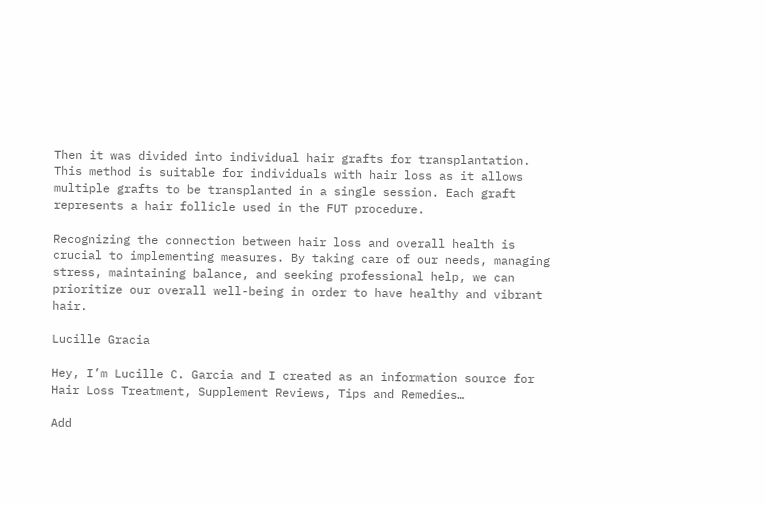Then it was divided into individual hair grafts for transplantation. This method is suitable for individuals with hair loss as it allows multiple grafts to be transplanted in a single session. Each graft represents a hair follicle used in the FUT procedure.

Recognizing the connection between hair loss and overall health is crucial to implementing measures. By taking care of our needs, managing stress, maintaining balance, and seeking professional help, we can prioritize our overall well-being in order to have healthy and vibrant hair.

Lucille Gracia

Hey, I’m Lucille C. Garcia and I created as an information source for Hair Loss Treatment, Supplement Reviews, Tips and Remedies…

Add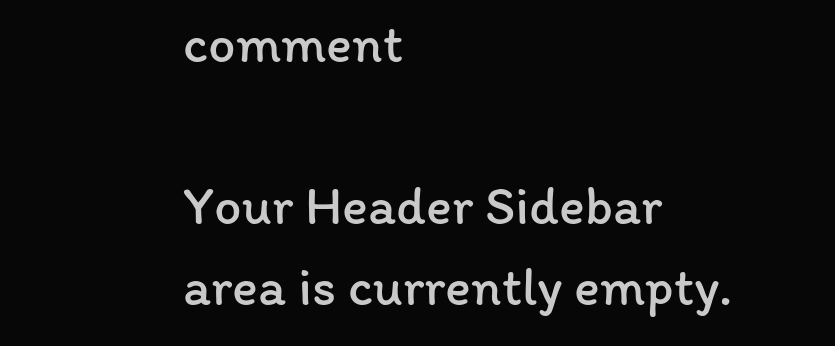comment

Your Header Sidebar area is currently empty.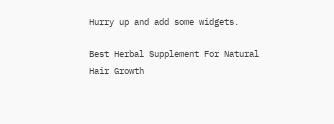Hurry up and add some widgets.

Best Herbal Supplement For Natural Hair Growth